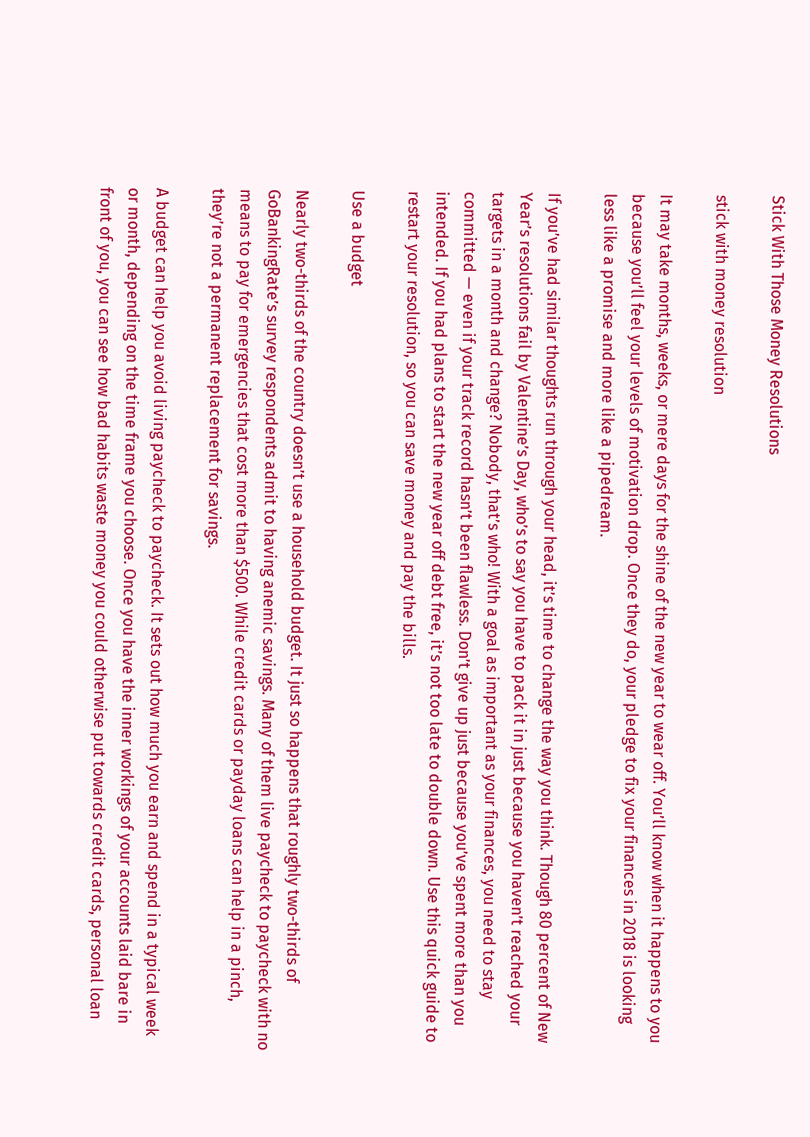Stick With Those Money Resolutions

stick with money resolution

It may take months, weeks, or mere days for the shine of the new year to wear off. You’ll know when it happens to you because you’ll feel your levels of motivation drop. Once they do, your pledge to fix your finances in 2018 is looking less like a promise and more like a pipedream.

If you’ve had similar thoughts run through your head, it’s time to change the way you think. Though 80 percent of New Year’s resolutions fail by Valentine’s Day, who’s to say you have to pack it in just because you haven’t reached your targets in a month and change? Nobody, that’s who! With a goal as important as your finances, you need to stay committed — even if your track record hasn’t been flawless. Don’t give up just because you’ve spent more than you intended. If you had plans to start the new year off debt free, it’s not too late to double down. Use this quick guide to restart your resolution, so you can save money and pay the bills.

Use a budget

Nearly two-thirds of the country doesn’t use a household budget. It just so happens that roughly two-thirds of GoBankingRate’s survey respondents admit to having anemic savings. Many of them live paycheck to paycheck with no means to pay for emergencies that cost more than $500. While credit cards or payday loans can help in a pinch, they’re not a permanent replacement for savings.

A budget can help you avoid living paycheck to paycheck. It sets out how much you earn and spend in a typical week or month, depending on the time frame you choose. Once you have the inner workings of your accounts laid bare in front of you, you can see how bad habits waste money you could otherwise put towards credit cards, personal loan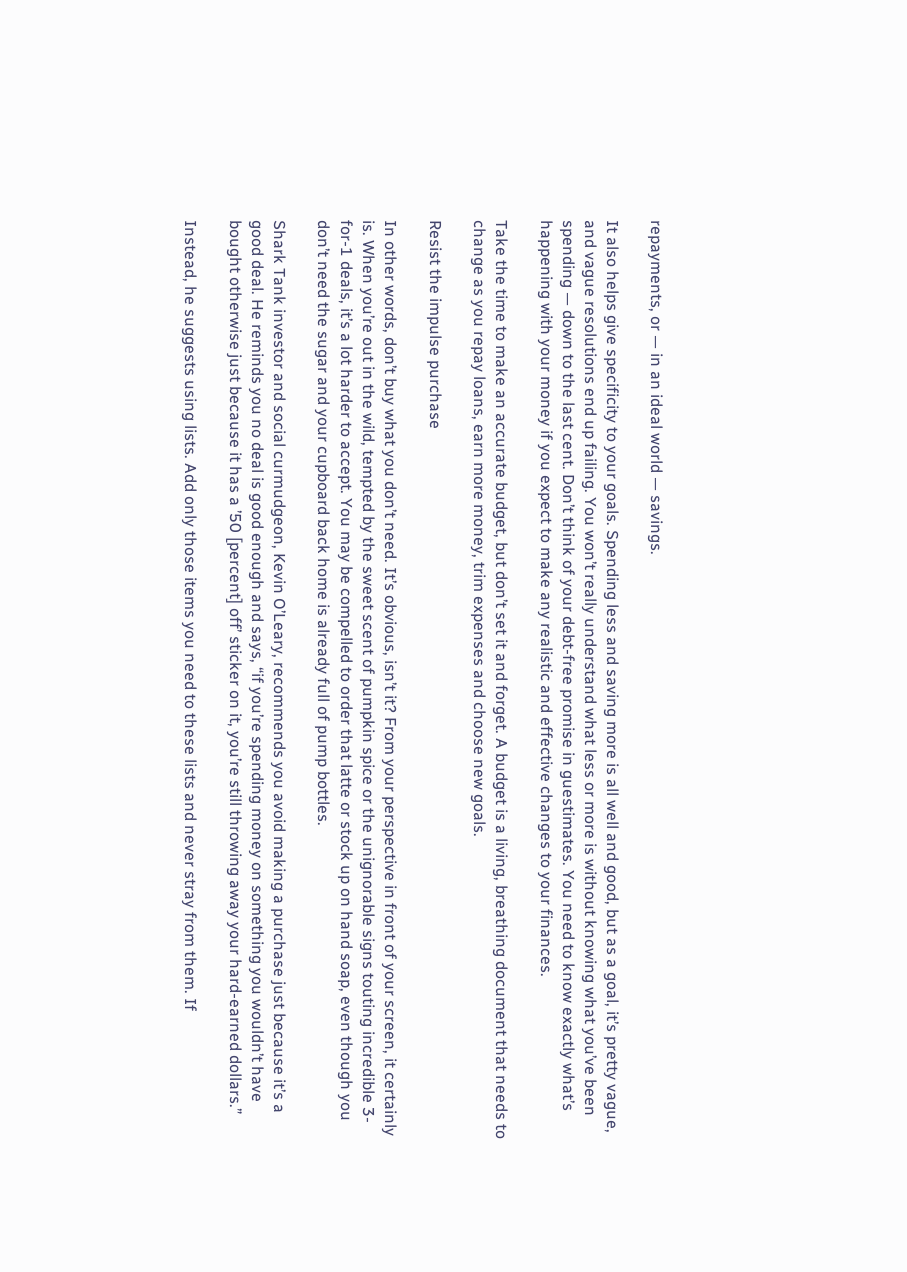repayments, or — in an ideal world — savings.

It also helps give specificity to your goals. Spending less and saving more is all well and good, but as a goal, it’s pretty vague, and vague resolutions end up failing. You won’t really understand what less or more is without knowing what you’ve been spending — down to the last cent. Don’t think of your debt-free promise in guestimates. You need to know exactly what’s happening with your money if you expect to make any realistic and effective changes to your finances.

Take the time to make an accurate budget, but don’t set it and forget. A budget is a living, breathing document that needs to change as you repay loans, earn more money, trim expenses and choose new goals.

Resist the impulse purchase

In other words, don’t buy what you don’t need. It’s obvious, isn’t it? From your perspective in front of your screen, it certainly is. When you’re out in the wild, tempted by the sweet scent of pumpkin spice or the unignorable signs touting incredible 3-for-1 deals, it’s a lot harder to accept. You may be compelled to order that latte or stock up on hand soap, even though you don’t need the sugar and your cupboard back home is already full of pump bottles.

Shark Tank investor and social curmudgeon, Kevin O’Leary, recommends you avoid making a purchase just because it’s a good deal. He reminds you no deal is good enough and says, “if you’re spending money on something you wouldn’t have bought otherwise just because it has a ’50 [percent] off’ sticker on it, you’re still throwing away your hard-earned dollars.”

Instead, he suggests using lists. Add only those items you need to these lists and never stray from them. If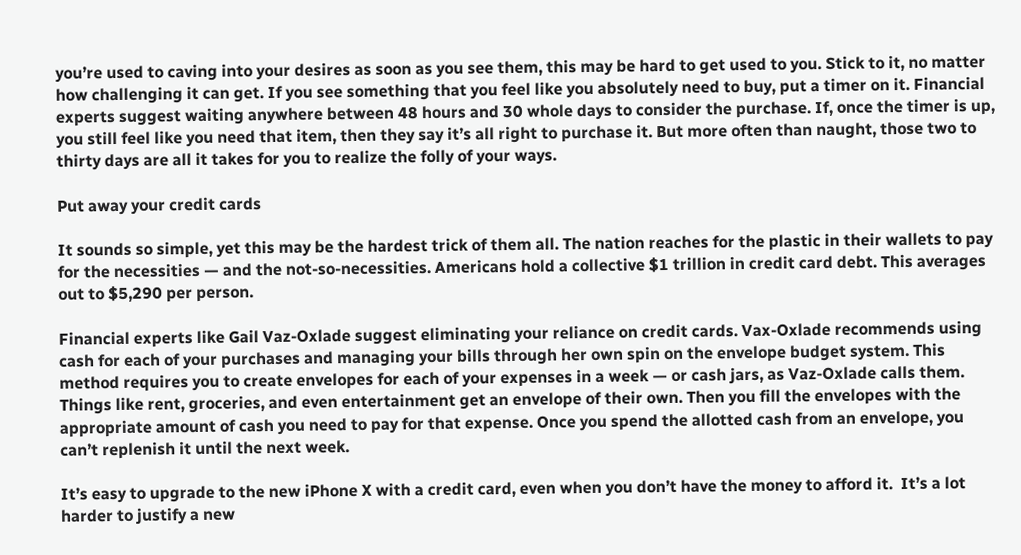you’re used to caving into your desires as soon as you see them, this may be hard to get used to you. Stick to it, no matter how challenging it can get. If you see something that you feel like you absolutely need to buy, put a timer on it. Financial experts suggest waiting anywhere between 48 hours and 30 whole days to consider the purchase. If, once the timer is up, you still feel like you need that item, then they say it’s all right to purchase it. But more often than naught, those two to thirty days are all it takes for you to realize the folly of your ways.

Put away your credit cards

It sounds so simple, yet this may be the hardest trick of them all. The nation reaches for the plastic in their wallets to pay for the necessities — and the not-so-necessities. Americans hold a collective $1 trillion in credit card debt. This averages out to $5,290 per person.

Financial experts like Gail Vaz-Oxlade suggest eliminating your reliance on credit cards. Vax-Oxlade recommends using cash for each of your purchases and managing your bills through her own spin on the envelope budget system. This method requires you to create envelopes for each of your expenses in a week — or cash jars, as Vaz-Oxlade calls them. Things like rent, groceries, and even entertainment get an envelope of their own. Then you fill the envelopes with the appropriate amount of cash you need to pay for that expense. Once you spend the allotted cash from an envelope, you can’t replenish it until the next week.

It’s easy to upgrade to the new iPhone X with a credit card, even when you don’t have the money to afford it.  It’s a lot harder to justify a new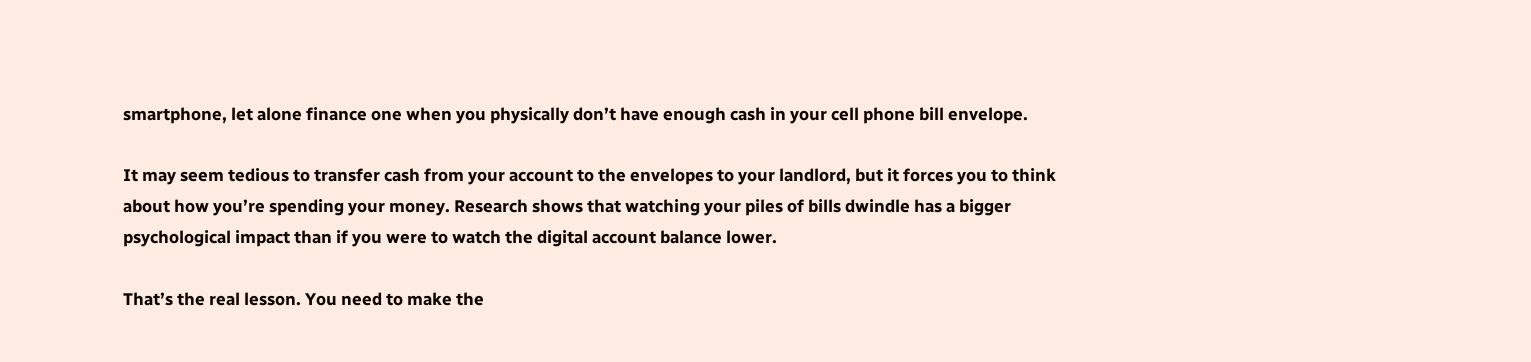smartphone, let alone finance one when you physically don’t have enough cash in your cell phone bill envelope.

It may seem tedious to transfer cash from your account to the envelopes to your landlord, but it forces you to think about how you’re spending your money. Research shows that watching your piles of bills dwindle has a bigger psychological impact than if you were to watch the digital account balance lower.

That’s the real lesson. You need to make the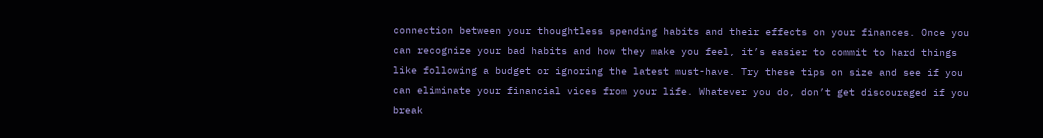connection between your thoughtless spending habits and their effects on your finances. Once you can recognize your bad habits and how they make you feel, it’s easier to commit to hard things like following a budget or ignoring the latest must-have. Try these tips on size and see if you can eliminate your financial vices from your life. Whatever you do, don’t get discouraged if you break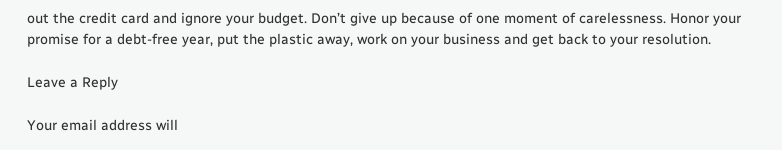out the credit card and ignore your budget. Don’t give up because of one moment of carelessness. Honor your promise for a debt-free year, put the plastic away, work on your business and get back to your resolution.

Leave a Reply

Your email address will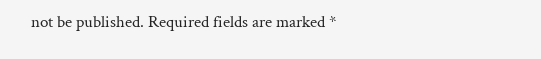not be published. Required fields are marked *